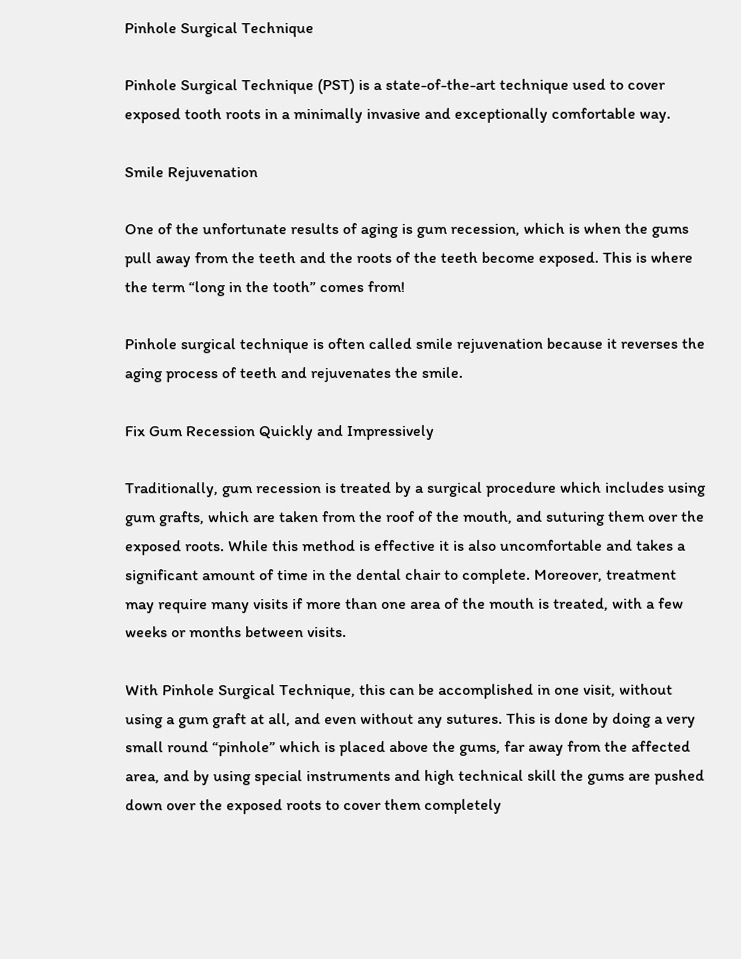Pinhole Surgical Technique

Pinhole Surgical Technique (PST) is a state-of-the-art technique used to cover exposed tooth roots in a minimally invasive and exceptionally comfortable way.

Smile Rejuvenation

One of the unfortunate results of aging is gum recession, which is when the gums pull away from the teeth and the roots of the teeth become exposed. This is where the term “long in the tooth” comes from!

Pinhole surgical technique is often called smile rejuvenation because it reverses the aging process of teeth and rejuvenates the smile.

Fix Gum Recession Quickly and Impressively

Traditionally, gum recession is treated by a surgical procedure which includes using gum grafts, which are taken from the roof of the mouth, and suturing them over the exposed roots. While this method is effective it is also uncomfortable and takes a significant amount of time in the dental chair to complete. Moreover, treatment may require many visits if more than one area of the mouth is treated, with a few weeks or months between visits.

With Pinhole Surgical Technique, this can be accomplished in one visit, without using a gum graft at all, and even without any sutures. This is done by doing a very small round “pinhole” which is placed above the gums, far away from the affected area, and by using special instruments and high technical skill the gums are pushed down over the exposed roots to cover them completely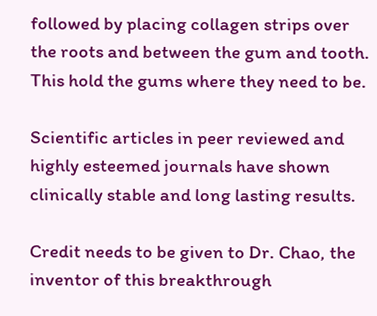followed by placing collagen strips over the roots and between the gum and tooth. This hold the gums where they need to be.

Scientific articles in peer reviewed and highly esteemed journals have shown clinically stable and long lasting results.

Credit needs to be given to Dr. Chao, the inventor of this breakthrough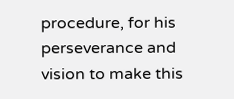procedure, for his perseverance and vision to make this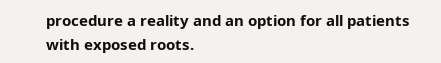procedure a reality and an option for all patients with exposed roots.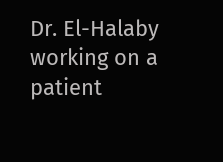Dr. El-Halaby working on a patient